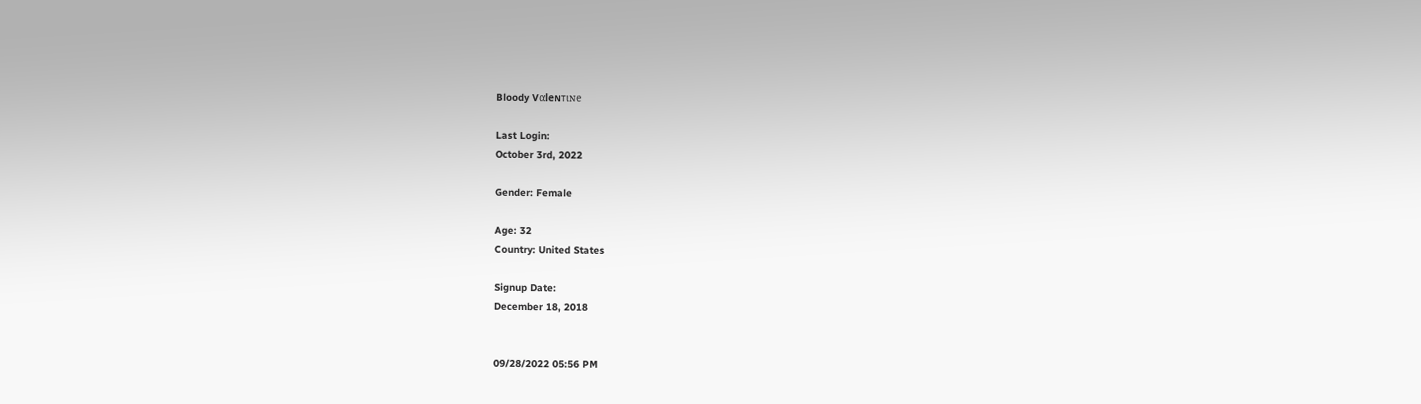Bloody Vαleɴтιɴe

Last Login:
October 3rd, 2022

Gender: Female

Age: 32
Country: United States

Signup Date:
December 18, 2018


09/28/2022 05:56 PM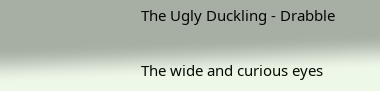The Ugly Duckling - Drabble

The wide and curious eyes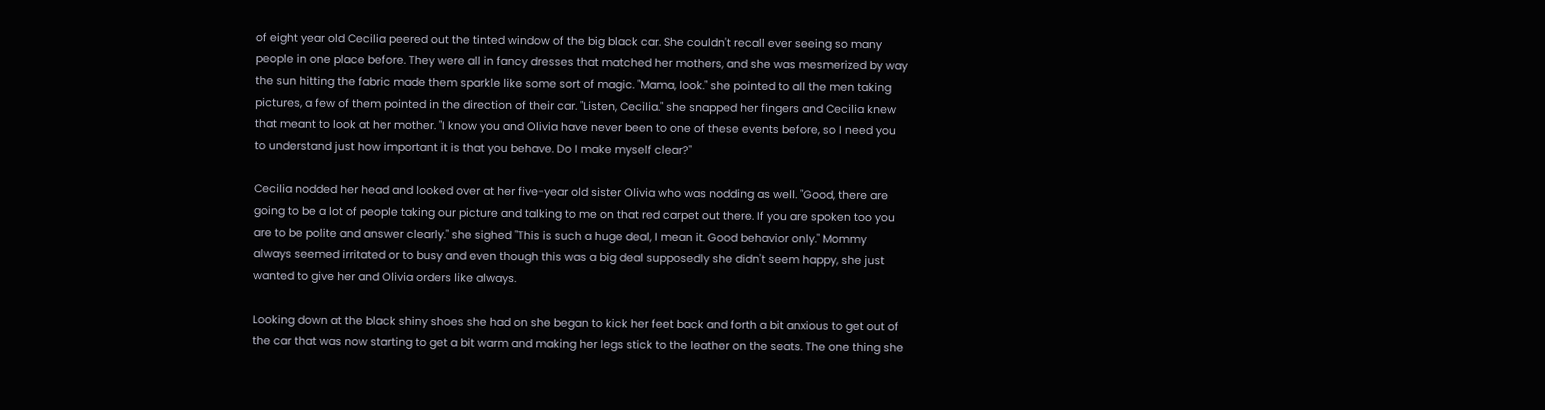of eight year old Cecilia peered out the tinted window of the big black car. She couldn't recall ever seeing so many people in one place before. They were all in fancy dresses that matched her mothers, and she was mesmerized by way the sun hitting the fabric made them sparkle like some sort of magic. "Mama, look." she pointed to all the men taking pictures, a few of them pointed in the direction of their car. "Listen, Cecilia." she snapped her fingers and Cecilia knew that meant to look at her mother. "I know you and Olivia have never been to one of these events before, so I need you to understand just how important it is that you behave. Do I make myself clear?"

Cecilia nodded her head and looked over at her five-year old sister Olivia who was nodding as well. "Good, there are going to be a lot of people taking our picture and talking to me on that red carpet out there. If you are spoken too you are to be polite and answer clearly." she sighed "This is such a huge deal, I mean it. Good behavior only." Mommy always seemed irritated or to busy and even though this was a big deal supposedly she didn't seem happy, she just wanted to give her and Olivia orders like always.

Looking down at the black shiny shoes she had on she began to kick her feet back and forth a bit anxious to get out of the car that was now starting to get a bit warm and making her legs stick to the leather on the seats. The one thing she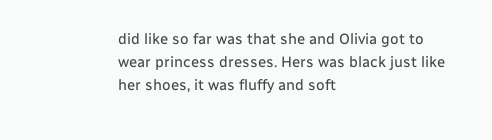did like so far was that she and Olivia got to wear princess dresses. Hers was black just like her shoes, it was fluffy and soft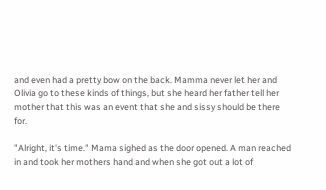and even had a pretty bow on the back. Mamma never let her and Olivia go to these kinds of things, but she heard her father tell her mother that this was an event that she and sissy should be there for.

"Alright, it's time." Mama sighed as the door opened. A man reached in and took her mothers hand and when she got out a lot of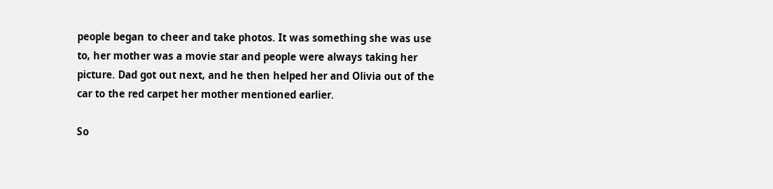people began to cheer and take photos. It was something she was use to, her mother was a movie star and people were always taking her picture. Dad got out next, and he then helped her and Olivia out of the car to the red carpet her mother mentioned earlier.

So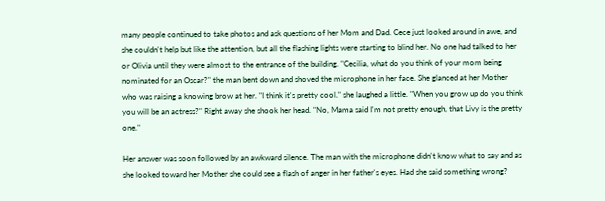many people continued to take photos and ask questions of her Mom and Dad. Cece just looked around in awe, and she couldn't help but like the attention, but all the flashing lights were starting to blind her. No one had talked to her or Olivia until they were almost to the entrance of the building. "Cecilia, what do you think of your mom being nominated for an Oscar?" the man bent down and shoved the microphone in her face. She glanced at her Mother who was raising a knowing brow at her. "I think it's pretty cool." she laughed a little. "When you grow up do you think you will be an actress?" Right away she shook her head. "No, Mama said I'm not pretty enough, that Livy is the pretty one."

Her answer was soon followed by an awkward silence. The man with the microphone didn't know what to say and as she looked toward her Mother she could see a flash of anger in her father's eyes. Had she said something wrong?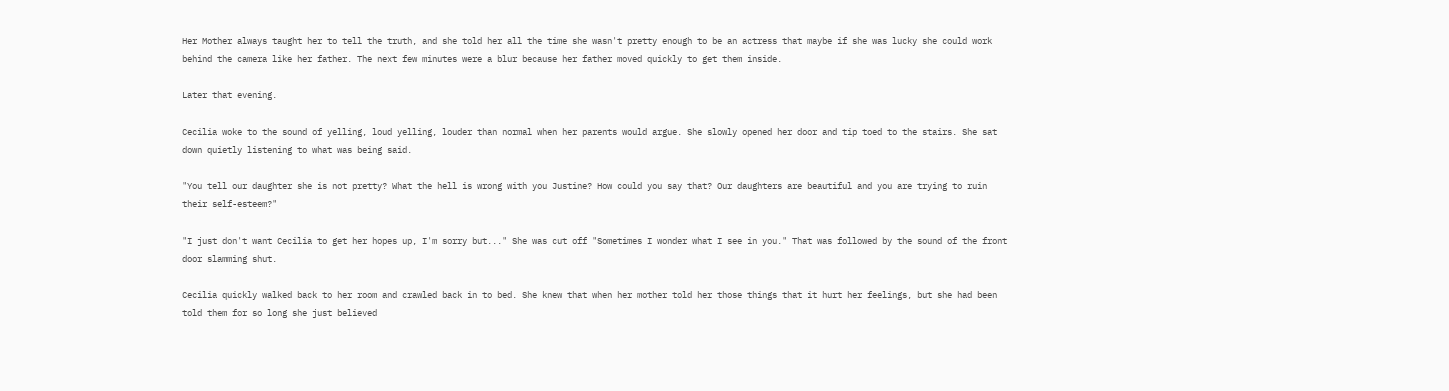Her Mother always taught her to tell the truth, and she told her all the time she wasn't pretty enough to be an actress that maybe if she was lucky she could work behind the camera like her father. The next few minutes were a blur because her father moved quickly to get them inside.

Later that evening.

Cecilia woke to the sound of yelling, loud yelling, louder than normal when her parents would argue. She slowly opened her door and tip toed to the stairs. She sat down quietly listening to what was being said.

"You tell our daughter she is not pretty? What the hell is wrong with you Justine? How could you say that? Our daughters are beautiful and you are trying to ruin their self-esteem?"

"I just don't want Cecilia to get her hopes up, I'm sorry but..." She was cut off "Sometimes I wonder what I see in you." That was followed by the sound of the front door slamming shut.

Cecilia quickly walked back to her room and crawled back in to bed. She knew that when her mother told her those things that it hurt her feelings, but she had been told them for so long she just believed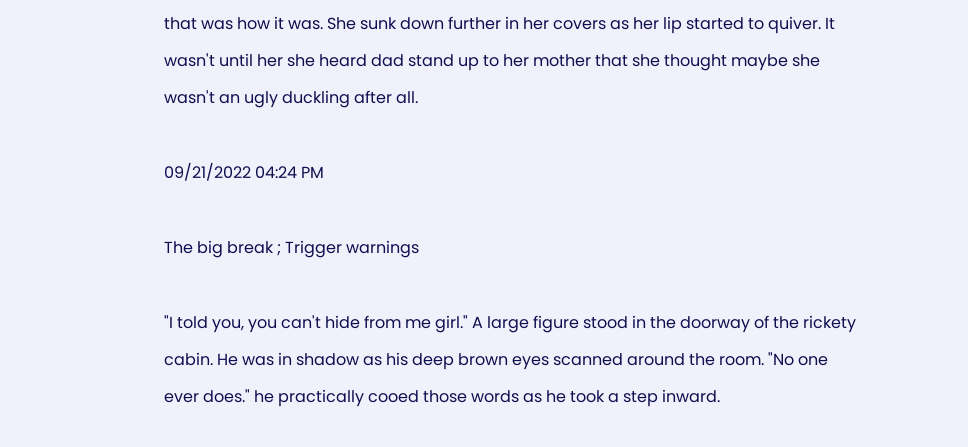that was how it was. She sunk down further in her covers as her lip started to quiver. It wasn't until her she heard dad stand up to her mother that she thought maybe she wasn't an ugly duckling after all.

09/21/2022 04:24 PM

The big break ; Trigger warnings

"I told you, you can't hide from me girl." A large figure stood in the doorway of the rickety cabin. He was in shadow as his deep brown eyes scanned around the room. "No one ever does." he practically cooed those words as he took a step inward.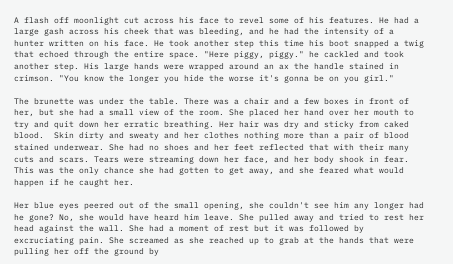A flash off moonlight cut across his face to revel some of his features. He had a large gash across his cheek that was bleeding, and he had the intensity of a hunter written on his face. He took another step this time his boot snapped a twig that echoed through the entire space. "Here piggy, piggy." he cackled and took another step. His large hands were wrapped around an ax the handle stained in crimson. "You know the longer you hide the worse it's gonna be on you girl."

The brunette was under the table. There was a chair and a few boxes in front of her, but she had a small view of the room. She placed her hand over her mouth to try and quit down her erratic breathing. Her hair was dry and sticky from caked blood.  Skin dirty and sweaty and her clothes nothing more than a pair of blood stained underwear. She had no shoes and her feet reflected that with their many cuts and scars. Tears were streaming down her face, and her body shook in fear. This was the only chance she had gotten to get away, and she feared what would happen if he caught her.

Her blue eyes peered out of the small opening, she couldn't see him any longer had he gone? No, she would have heard him leave. She pulled away and tried to rest her head against the wall. She had a moment of rest but it was followed by excruciating pain. She screamed as she reached up to grab at the hands that were pulling her off the ground by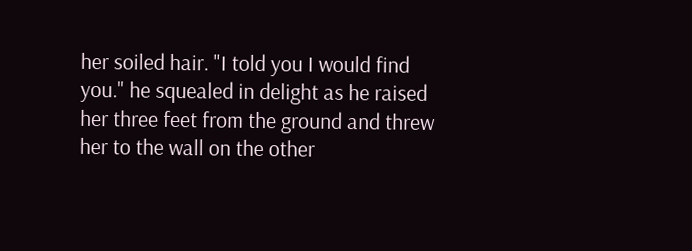her soiled hair. "I told you I would find you." he squealed in delight as he raised her three feet from the ground and threw her to the wall on the other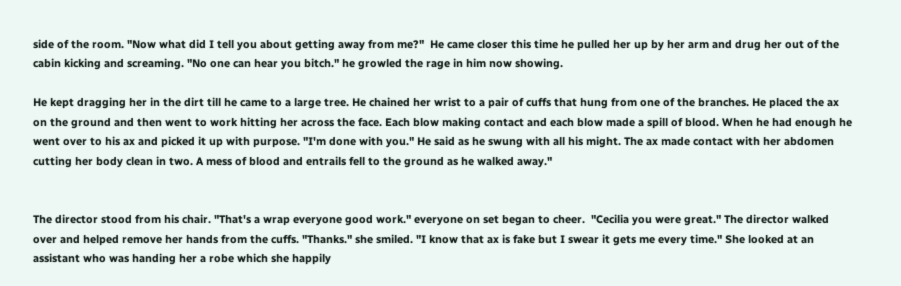side of the room. "Now what did I tell you about getting away from me?"  He came closer this time he pulled her up by her arm and drug her out of the cabin kicking and screaming. "No one can hear you bitch." he growled the rage in him now showing.

He kept dragging her in the dirt till he came to a large tree. He chained her wrist to a pair of cuffs that hung from one of the branches. He placed the ax on the ground and then went to work hitting her across the face. Each blow making contact and each blow made a spill of blood. When he had enough he went over to his ax and picked it up with purpose. "I'm done with you." He said as he swung with all his might. The ax made contact with her abdomen cutting her body clean in two. A mess of blood and entrails fell to the ground as he walked away."


The director stood from his chair. "That's a wrap everyone good work." everyone on set began to cheer.  "Cecilia you were great." The director walked over and helped remove her hands from the cuffs. "Thanks." she smiled. "I know that ax is fake but I swear it gets me every time." She looked at an assistant who was handing her a robe which she happily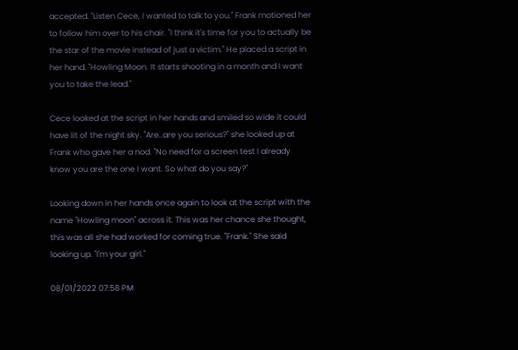accepted. "Listen Cece, I wanted to talk to you." Frank motioned her to follow him over to his chair. "I think it's time for you to actually be the star of the movie instead of just a victim." He placed a script in her hand. "Howling Moon. It starts shooting in a month and I want you to take the lead."

Cece looked at the script in her hands and smiled so wide it could have lit of the night sky. "Are..are you serious?" she looked up at Frank who gave her a nod. "No need for a screen test I already know you are the one I want. So what do you say?"

Looking down in her hands once again to look at the script with the name "Howling moon" across it. This was her chance she thought, this was all she had worked for coming true. "Frank." She said looking up. "I'm your girl."

08/01/2022 07:58 PM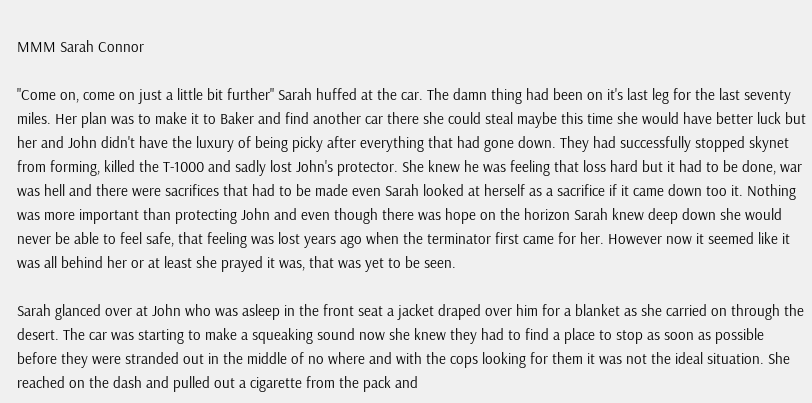MMM Sarah Connor

"Come on, come on just a little bit further" Sarah huffed at the car. The damn thing had been on it's last leg for the last seventy miles. Her plan was to make it to Baker and find another car there she could steal maybe this time she would have better luck but her and John didn't have the luxury of being picky after everything that had gone down. They had successfully stopped skynet from forming, killed the T-1000 and sadly lost John's protector. She knew he was feeling that loss hard but it had to be done, war was hell and there were sacrifices that had to be made even Sarah looked at herself as a sacrifice if it came down too it. Nothing was more important than protecting John and even though there was hope on the horizon Sarah knew deep down she would never be able to feel safe, that feeling was lost years ago when the terminator first came for her. However now it seemed like it was all behind her or at least she prayed it was, that was yet to be seen.

Sarah glanced over at John who was asleep in the front seat a jacket draped over him for a blanket as she carried on through the desert. The car was starting to make a squeaking sound now she knew they had to find a place to stop as soon as possible before they were stranded out in the middle of no where and with the cops looking for them it was not the ideal situation. She reached on the dash and pulled out a cigarette from the pack and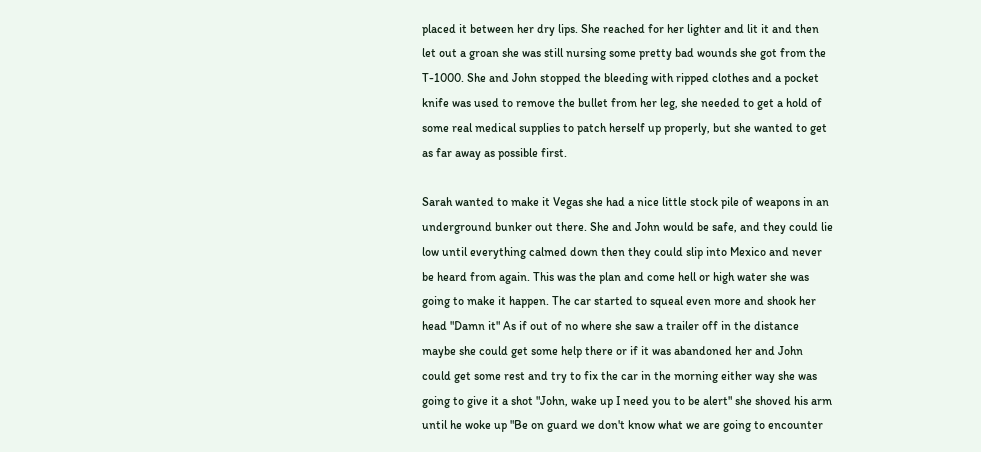placed it between her dry lips. She reached for her lighter and lit it and then let out a groan she was still nursing some pretty bad wounds she got from the T-1000. She and John stopped the bleeding with ripped clothes and a pocket knife was used to remove the bullet from her leg, she needed to get a hold of some real medical supplies to patch herself up properly, but she wanted to get as far away as possible first.

Sarah wanted to make it Vegas she had a nice little stock pile of weapons in an underground bunker out there. She and John would be safe, and they could lie low until everything calmed down then they could slip into Mexico and never be heard from again. This was the plan and come hell or high water she was going to make it happen. The car started to squeal even more and shook her head "Damn it" As if out of no where she saw a trailer off in the distance maybe she could get some help there or if it was abandoned her and John could get some rest and try to fix the car in the morning either way she was going to give it a shot "John, wake up I need you to be alert" she shoved his arm until he woke up "Be on guard we don't know what we are going to encounter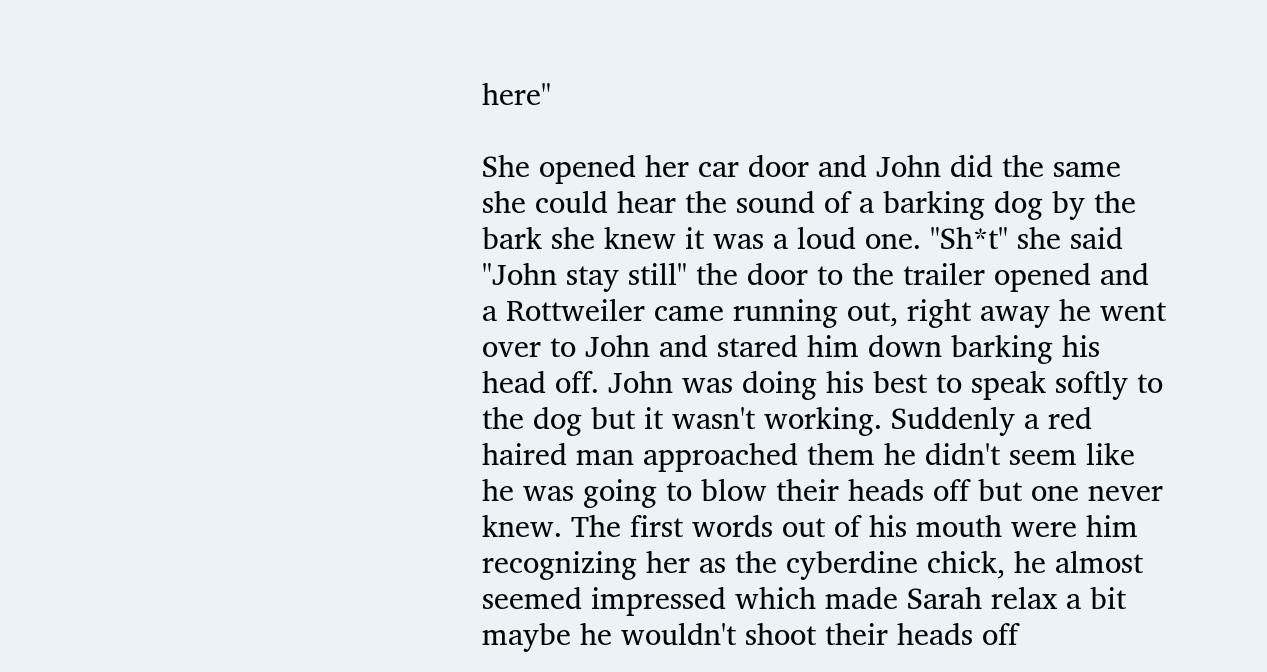here"

She opened her car door and John did the same she could hear the sound of a barking dog by the bark she knew it was a loud one. "Sh*t" she said "John stay still" the door to the trailer opened and a Rottweiler came running out, right away he went over to John and stared him down barking his head off. John was doing his best to speak softly to the dog but it wasn't working. Suddenly a red haired man approached them he didn't seem like he was going to blow their heads off but one never knew. The first words out of his mouth were him recognizing her as the cyberdine chick, he almost seemed impressed which made Sarah relax a bit maybe he wouldn't shoot their heads off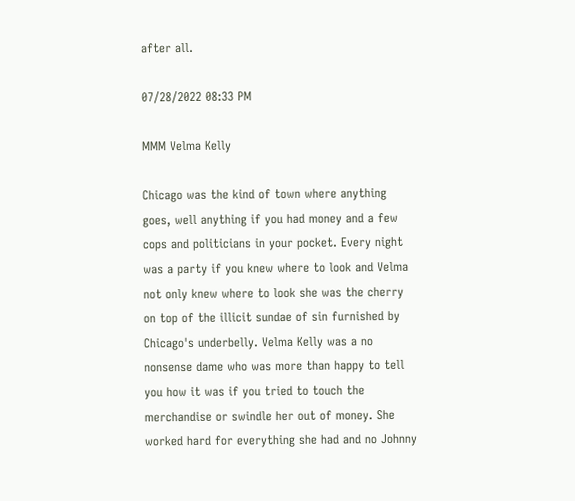after all.

07/28/2022 08:33 PM

MMM Velma Kelly

Chicago was the kind of town where anything goes, well anything if you had money and a few cops and politicians in your pocket. Every night was a party if you knew where to look and Velma not only knew where to look she was the cherry on top of the illicit sundae of sin furnished by Chicago's underbelly. Velma Kelly was a no nonsense dame who was more than happy to tell you how it was if you tried to touch the merchandise or swindle her out of money. She worked hard for everything she had and no Johnny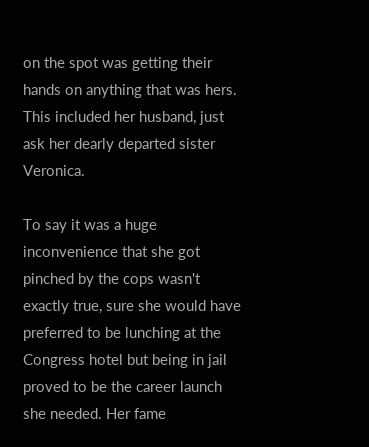on the spot was getting their hands on anything that was hers. This included her husband, just ask her dearly departed sister Veronica.

To say it was a huge inconvenience that she got pinched by the cops wasn't exactly true, sure she would have preferred to be lunching at the Congress hotel but being in jail proved to be the career launch she needed. Her fame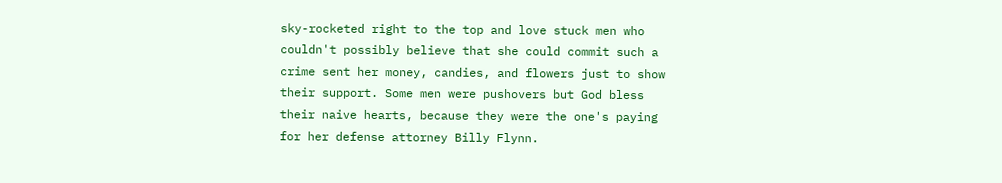sky-rocketed right to the top and love stuck men who couldn't possibly believe that she could commit such a crime sent her money, candies, and flowers just to show their support. Some men were pushovers but God bless their naive hearts, because they were the one's paying for her defense attorney Billy Flynn.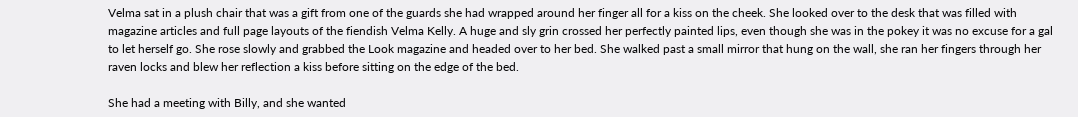Velma sat in a plush chair that was a gift from one of the guards she had wrapped around her finger all for a kiss on the cheek. She looked over to the desk that was filled with magazine articles and full page layouts of the fiendish Velma Kelly. A huge and sly grin crossed her perfectly painted lips, even though she was in the pokey it was no excuse for a gal to let herself go. She rose slowly and grabbed the Look magazine and headed over to her bed. She walked past a small mirror that hung on the wall, she ran her fingers through her raven locks and blew her reflection a kiss before sitting on the edge of the bed.

She had a meeting with Billy, and she wanted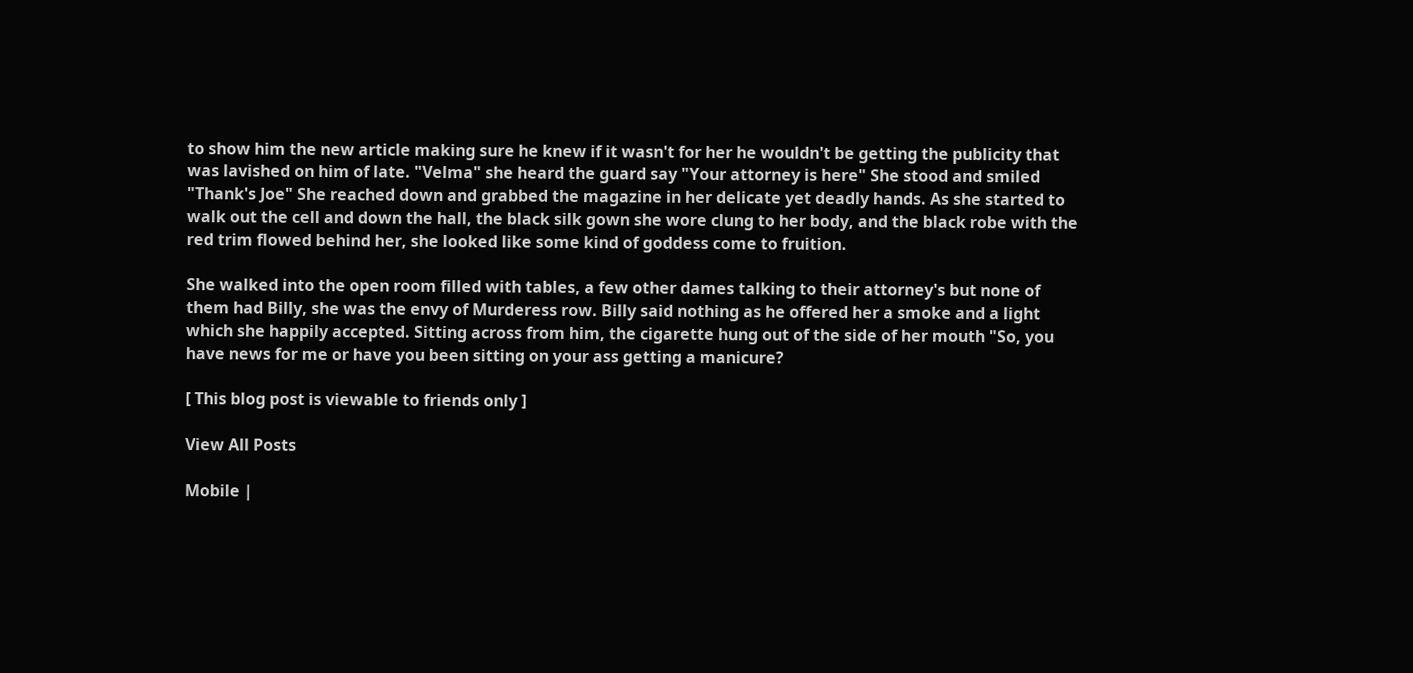to show him the new article making sure he knew if it wasn't for her he wouldn't be getting the publicity that was lavished on him of late. "Velma" she heard the guard say "Your attorney is here" She stood and smiled "Thank's Joe" She reached down and grabbed the magazine in her delicate yet deadly hands. As she started to walk out the cell and down the hall, the black silk gown she wore clung to her body, and the black robe with the red trim flowed behind her, she looked like some kind of goddess come to fruition.

She walked into the open room filled with tables, a few other dames talking to their attorney's but none of them had Billy, she was the envy of Murderess row. Billy said nothing as he offered her a smoke and a light which she happily accepted. Sitting across from him, the cigarette hung out of the side of her mouth "So, you have news for me or have you been sitting on your ass getting a manicure?

[ This blog post is viewable to friends only ]

View All Posts

Mobile |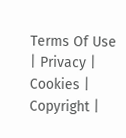Terms Of Use | Privacy | Cookies | Copyright |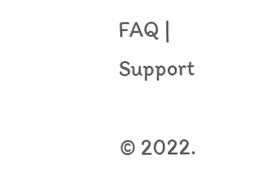FAQ | Support

© 2022.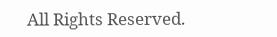All Rights Reserved.